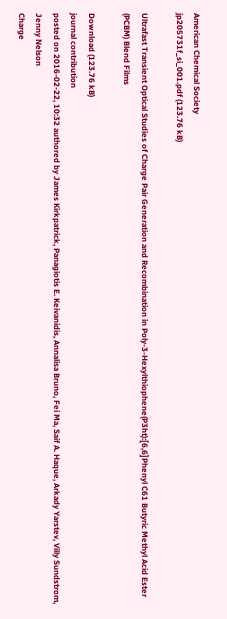American Chemical Society
jp205731f_si_001.pdf (123.76 kB)

Ultrafast Transient Optical Studies of Charge Pair Generation and Recombination in Poly-3-Hexylthiophene(P3ht):[6,6]Phenyl C61 Butyric Methyl Acid Ester (PCBM) Blend Films

Download (123.76 kB)
journal contribution
posted on 2016-02-22, 10:32 authored by James Kirkpatrick, Panagiotis E. Keivanidis, Annalisa Bruno, Fei Ma, Saif A. Haque, Arkady Yarstev, Villy Sundstrom, Jenny Nelson
Charge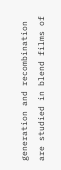generation and recombination are studied in blend films of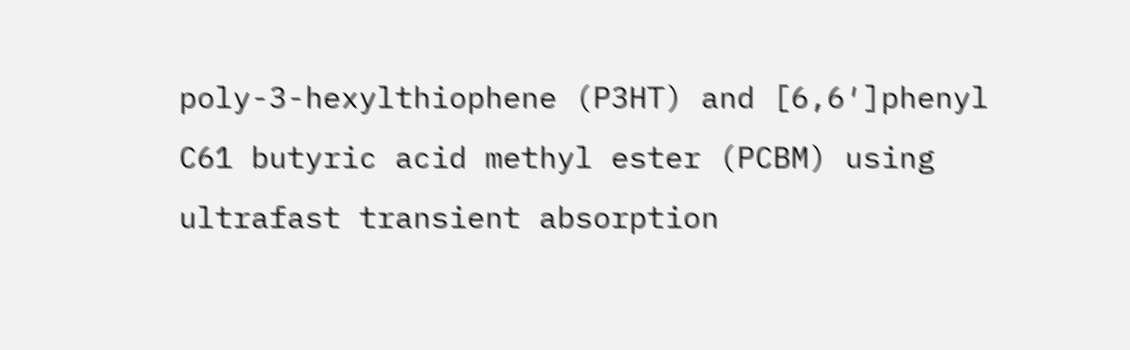poly-3-hexylthiophene (P3HT) and [6,6′]phenyl C61 butyric acid methyl ester (PCBM) using ultrafast transient absorption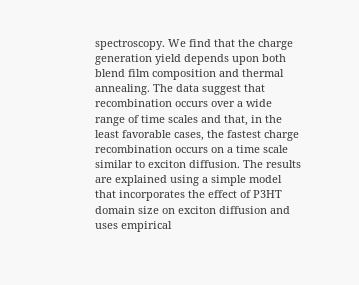spectroscopy. We find that the charge generation yield depends upon both blend film composition and thermal annealing. The data suggest that recombination occurs over a wide range of time scales and that, in the least favorable cases, the fastest charge recombination occurs on a time scale similar to exciton diffusion. The results are explained using a simple model that incorporates the effect of P3HT domain size on exciton diffusion and uses empirical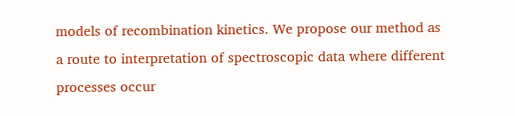models of recombination kinetics. We propose our method as a route to interpretation of spectroscopic data where different processes occur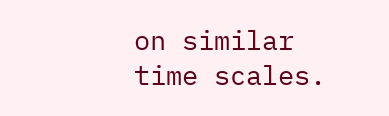on similar time scales.